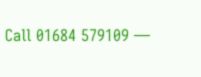Call 01684 579109 —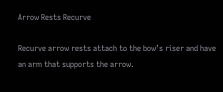Arrow Rests Recurve

Recurve arrow rests attach to the bow’s riser and have an arm that supports the arrow.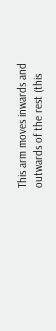This arm moves inwards and outwards of the rest (this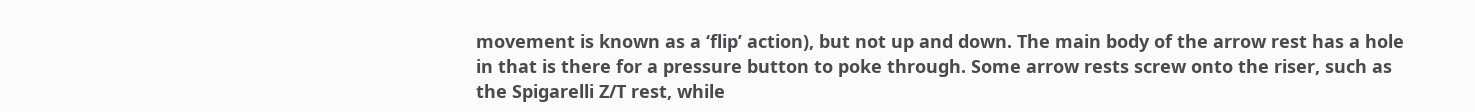movement is known as a ‘flip’ action), but not up and down. The main body of the arrow rest has a hole in that is there for a pressure button to poke through. Some arrow rests screw onto the riser, such as the Spigarelli Z/T rest, while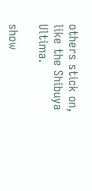others stick on, like the Shibuya Ultima.

show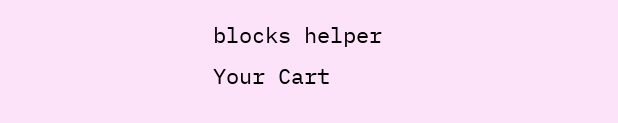blocks helper
Your Cart